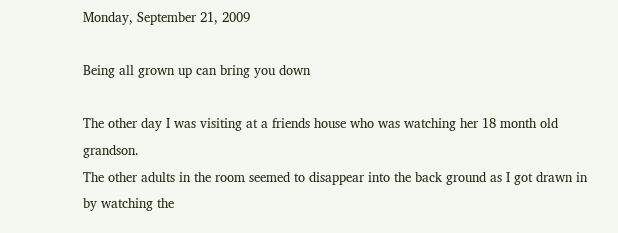Monday, September 21, 2009

Being all grown up can bring you down

The other day I was visiting at a friends house who was watching her 18 month old grandson.
The other adults in the room seemed to disappear into the back ground as I got drawn in by watching the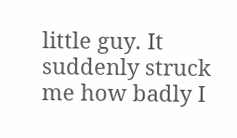little guy. It suddenly struck me how badly I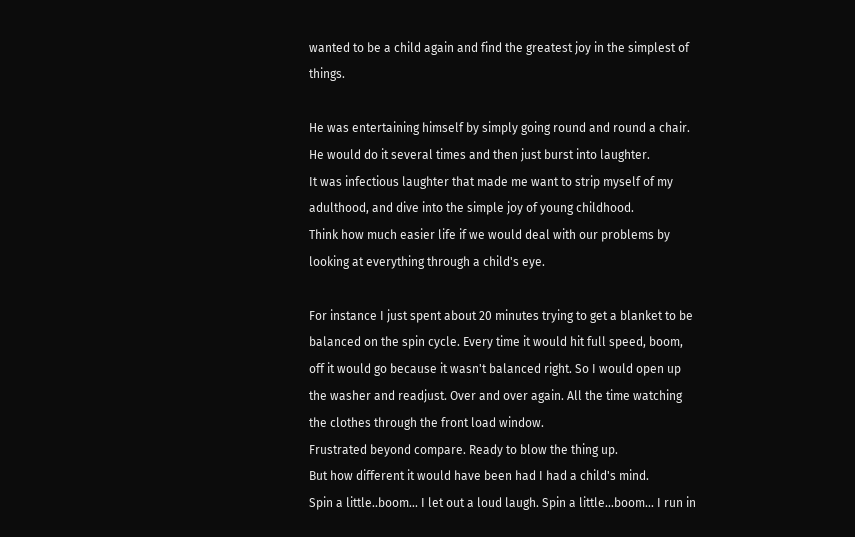wanted to be a child again and find the greatest joy in the simplest of things.

He was entertaining himself by simply going round and round a chair. He would do it several times and then just burst into laughter.
It was infectious laughter that made me want to strip myself of my adulthood, and dive into the simple joy of young childhood.
Think how much easier life if we would deal with our problems by looking at everything through a child's eye.

For instance I just spent about 20 minutes trying to get a blanket to be balanced on the spin cycle. Every time it would hit full speed, boom, off it would go because it wasn't balanced right. So I would open up the washer and readjust. Over and over again. All the time watching the clothes through the front load window.
Frustrated beyond compare. Ready to blow the thing up.
But how different it would have been had I had a child's mind.
Spin a little..boom... I let out a loud laugh. Spin a little...boom... I run in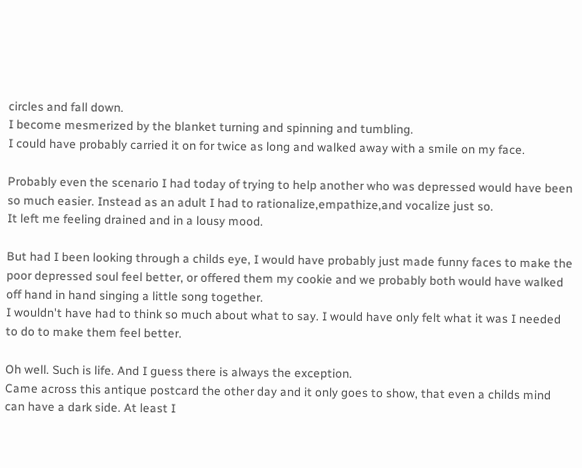circles and fall down.
I become mesmerized by the blanket turning and spinning and tumbling.
I could have probably carried it on for twice as long and walked away with a smile on my face.

Probably even the scenario I had today of trying to help another who was depressed would have been so much easier. Instead as an adult I had to rationalize,empathize,and vocalize just so.
It left me feeling drained and in a lousy mood.

But had I been looking through a childs eye, I would have probably just made funny faces to make the poor depressed soul feel better, or offered them my cookie and we probably both would have walked off hand in hand singing a little song together.
I wouldn't have had to think so much about what to say. I would have only felt what it was I needed to do to make them feel better.

Oh well. Such is life. And I guess there is always the exception.
Came across this antique postcard the other day and it only goes to show, that even a childs mind can have a dark side. At least I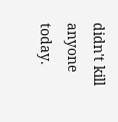didn't kill anyone today.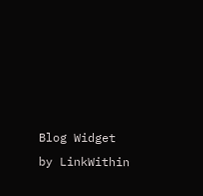Blog Widget by LinkWithin